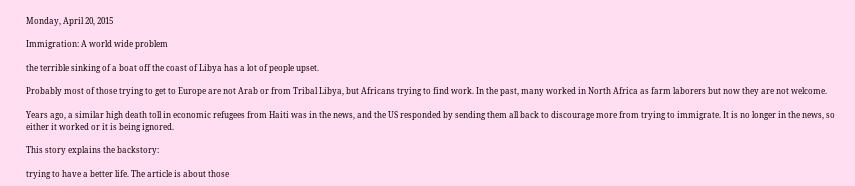Monday, April 20, 2015

Immigration: A world wide problem

the terrible sinking of a boat off the coast of Libya has a lot of people upset.

Probably most of those trying to get to Europe are not Arab or from Tribal Libya, but Africans trying to find work. In the past, many worked in North Africa as farm laborers but now they are not welcome.

Years ago, a similar high death toll in economic refugees from Haiti was in the news, and the US responded by sending them all back to discourage more from trying to immigrate. It is no longer in the news, so either it worked or it is being ignored.

This story explains the backstory:

trying to have a better life. The article is about those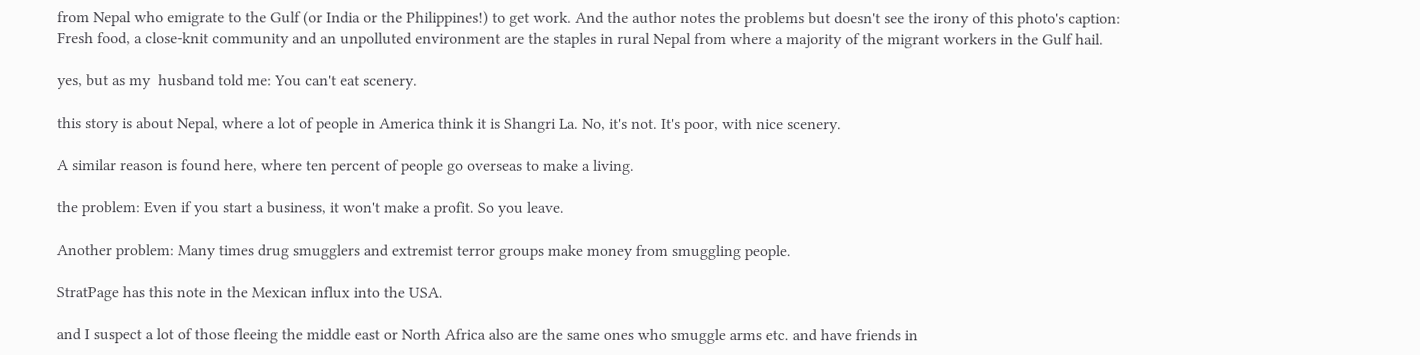from Nepal who emigrate to the Gulf (or India or the Philippines!) to get work. And the author notes the problems but doesn't see the irony of this photo's caption:
Fresh food, a close-knit community and an unpolluted environment are the staples in rural Nepal from where a majority of the migrant workers in the Gulf hail.

yes, but as my  husband told me: You can't eat scenery.

this story is about Nepal, where a lot of people in America think it is Shangri La. No, it's not. It's poor, with nice scenery.

A similar reason is found here, where ten percent of people go overseas to make a living.

the problem: Even if you start a business, it won't make a profit. So you leave.

Another problem: Many times drug smugglers and extremist terror groups make money from smuggling people.

StratPage has this note in the Mexican influx into the USA.

and I suspect a lot of those fleeing the middle east or North Africa also are the same ones who smuggle arms etc. and have friends in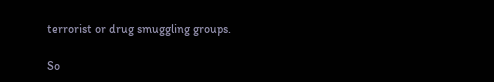terrorist or drug smuggling groups.

So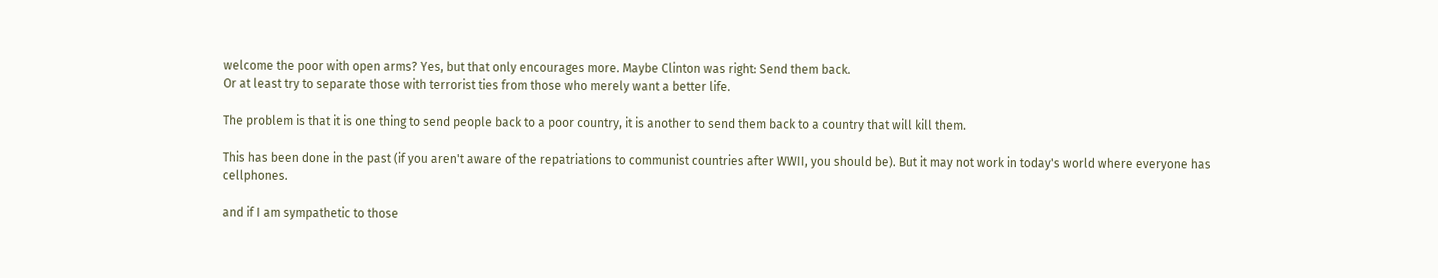welcome the poor with open arms? Yes, but that only encourages more. Maybe Clinton was right: Send them back.
Or at least try to separate those with terrorist ties from those who merely want a better life.

The problem is that it is one thing to send people back to a poor country, it is another to send them back to a country that will kill them.

This has been done in the past (if you aren't aware of the repatriations to communist countries after WWII, you should be). But it may not work in today's world where everyone has cellphones.

and if I am sympathetic to those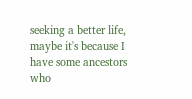seeking a better life, maybe it's because I have some ancestors who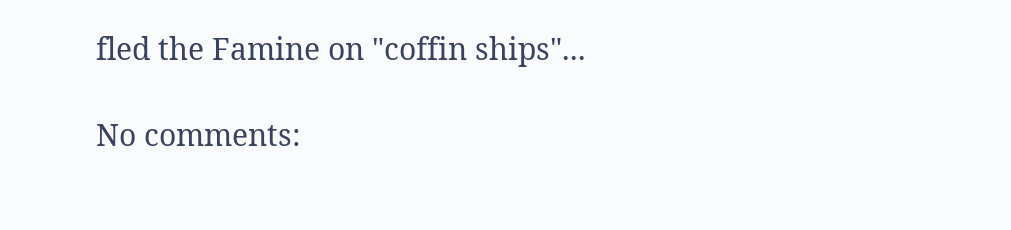fled the Famine on "coffin ships"...

No comments: